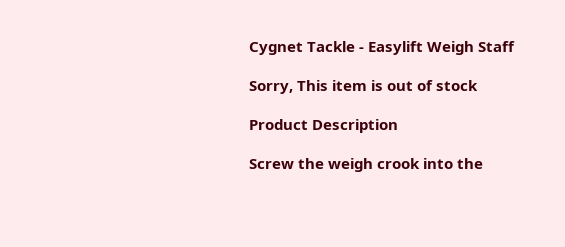Cygnet Tackle - Easylift Weigh Staff

Sorry, This item is out of stock

Product Description

Screw the weigh crook into the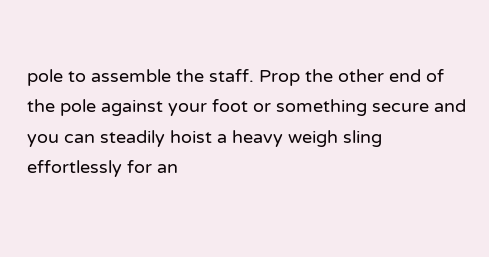pole to assemble the staff. Prop the other end of the pole against your foot or something secure and you can steadily hoist a heavy weigh sling effortlessly for an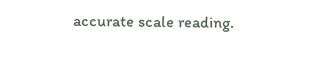accurate scale reading.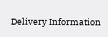Delivery Information